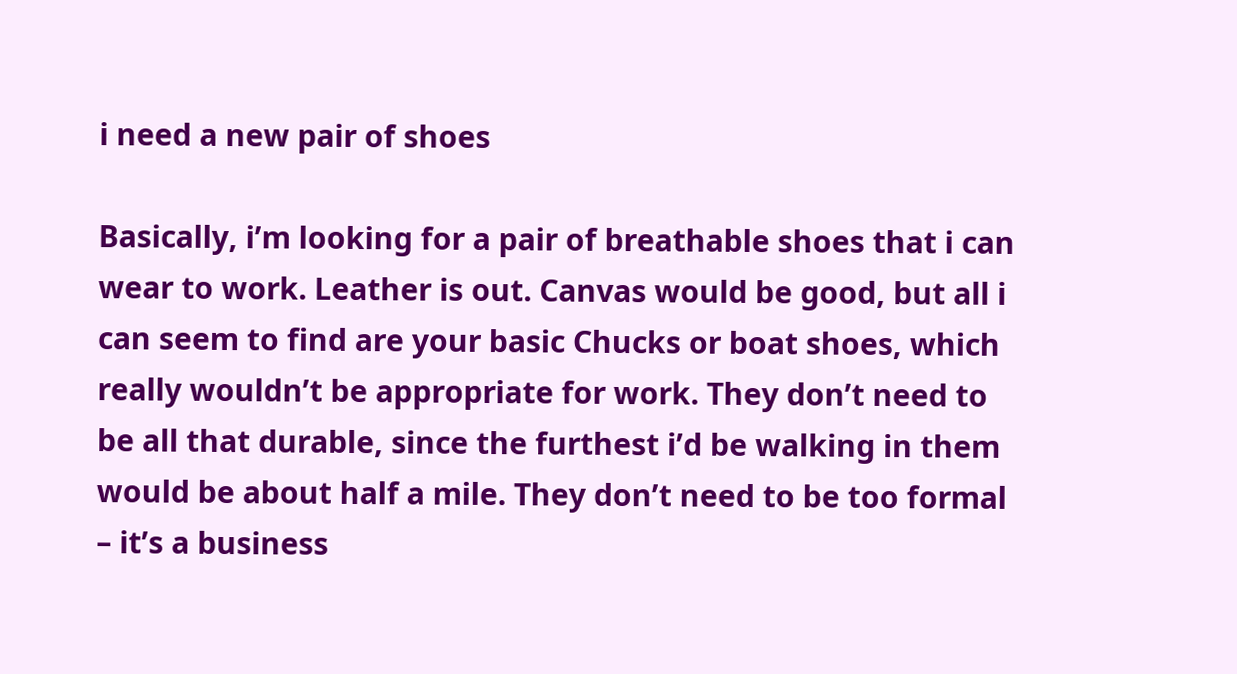i need a new pair of shoes

Basically, i’m looking for a pair of breathable shoes that i can wear to work. Leather is out. Canvas would be good, but all i can seem to find are your basic Chucks or boat shoes, which really wouldn’t be appropriate for work. They don’t need to be all that durable, since the furthest i’d be walking in them would be about half a mile. They don’t need to be too formal – it’s a business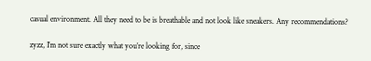casual environment. All they need to be is breathable and not look like sneakers. Any recommendations?

zyzz, I’m not sure exactly what you’re looking for, since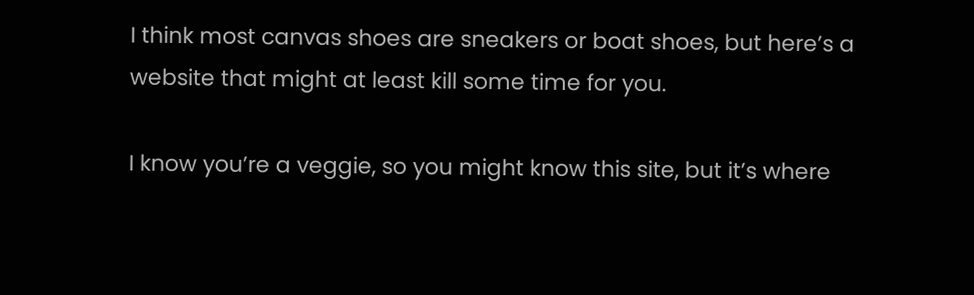I think most canvas shoes are sneakers or boat shoes, but here’s a website that might at least kill some time for you.

I know you’re a veggie, so you might know this site, but it’s where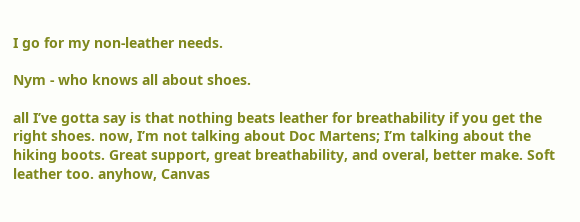I go for my non-leather needs.

Nym - who knows all about shoes.

all I’ve gotta say is that nothing beats leather for breathability if you get the right shoes. now, I’m not talking about Doc Martens; I’m talking about the hiking boots. Great support, great breathability, and overal, better make. Soft leather too. anyhow, Canvas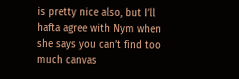is pretty nice also, but I’ll hafta agree with Nym when she says you can’t find too much canvas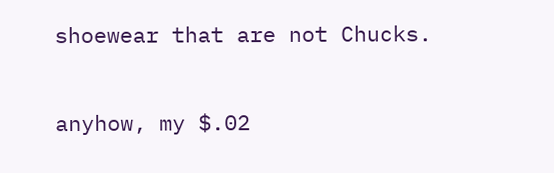shoewear that are not Chucks.

anyhow, my $.02